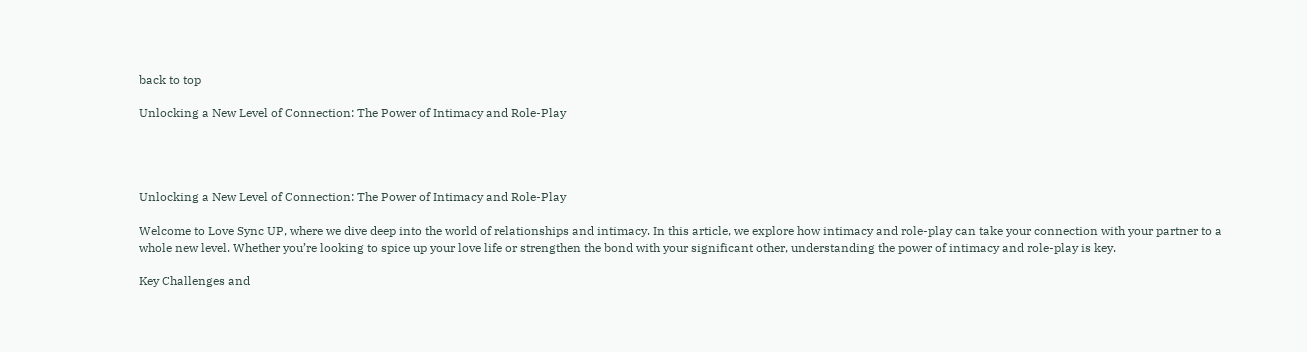back to top

Unlocking a New Level of Connection: The Power of Intimacy and Role-Play




Unlocking a New Level of Connection: The Power of Intimacy and Role-Play

Welcome to Love Sync UP, where we dive deep into the world of relationships and intimacy. In this article, we explore how intimacy and role-play can take your connection with your partner to a whole new level. Whether you’re looking to spice up your love life or strengthen the bond with your significant other, understanding the power of intimacy and role-play is key.

Key Challenges and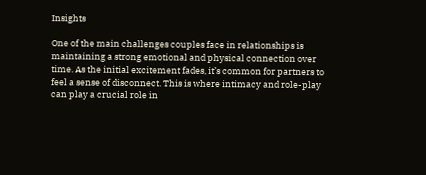Insights

One of the main challenges couples face in relationships is maintaining a strong emotional and physical connection over time. As the initial excitement fades, it’s common for partners to feel a sense of disconnect. This is where intimacy and role-play can play a crucial role in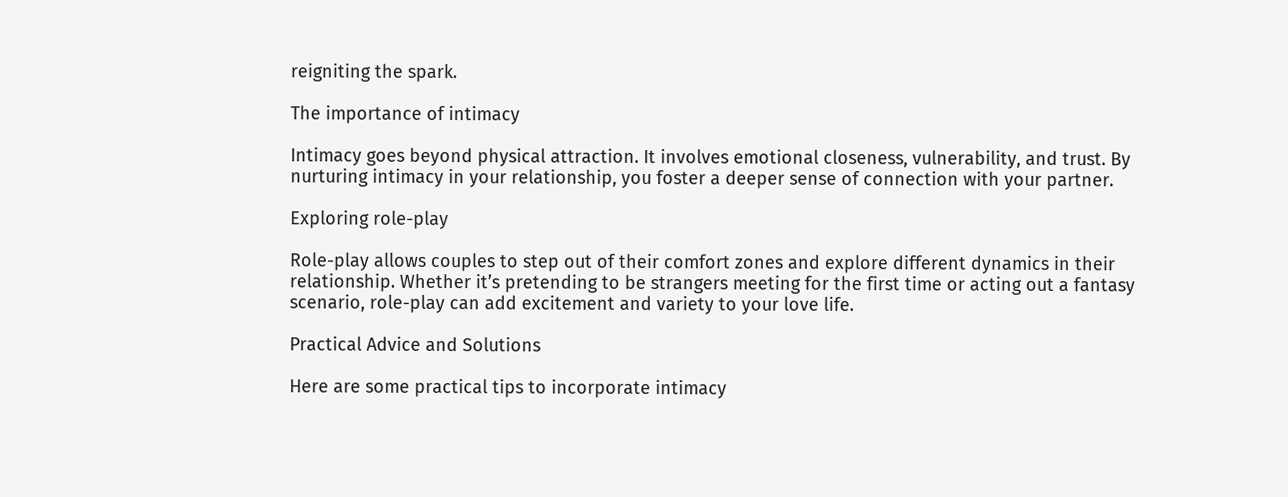reigniting the spark.

The importance of intimacy

Intimacy goes beyond physical attraction. It involves emotional closeness, vulnerability, and trust. By nurturing intimacy in your relationship, you foster a deeper sense of connection with your partner.

Exploring role-play

Role-play allows couples to step out of their comfort zones and explore different dynamics in their relationship. Whether it’s pretending to be strangers meeting for the first time or acting out a fantasy scenario, role-play can add excitement and variety to your love life.

Practical Advice and Solutions

Here are some practical tips to incorporate intimacy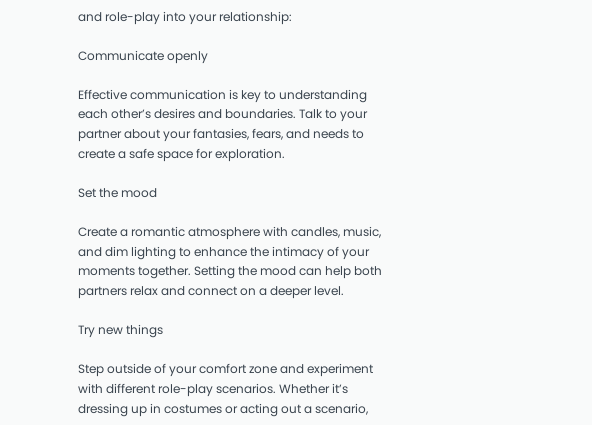and role-play into your relationship:

Communicate openly

Effective communication is key to understanding each other’s desires and boundaries. Talk to your partner about your fantasies, fears, and needs to create a safe space for exploration.

Set the mood

Create a romantic atmosphere with candles, music, and dim lighting to enhance the intimacy of your moments together. Setting the mood can help both partners relax and connect on a deeper level.

Try new things

Step outside of your comfort zone and experiment with different role-play scenarios. Whether it’s dressing up in costumes or acting out a scenario,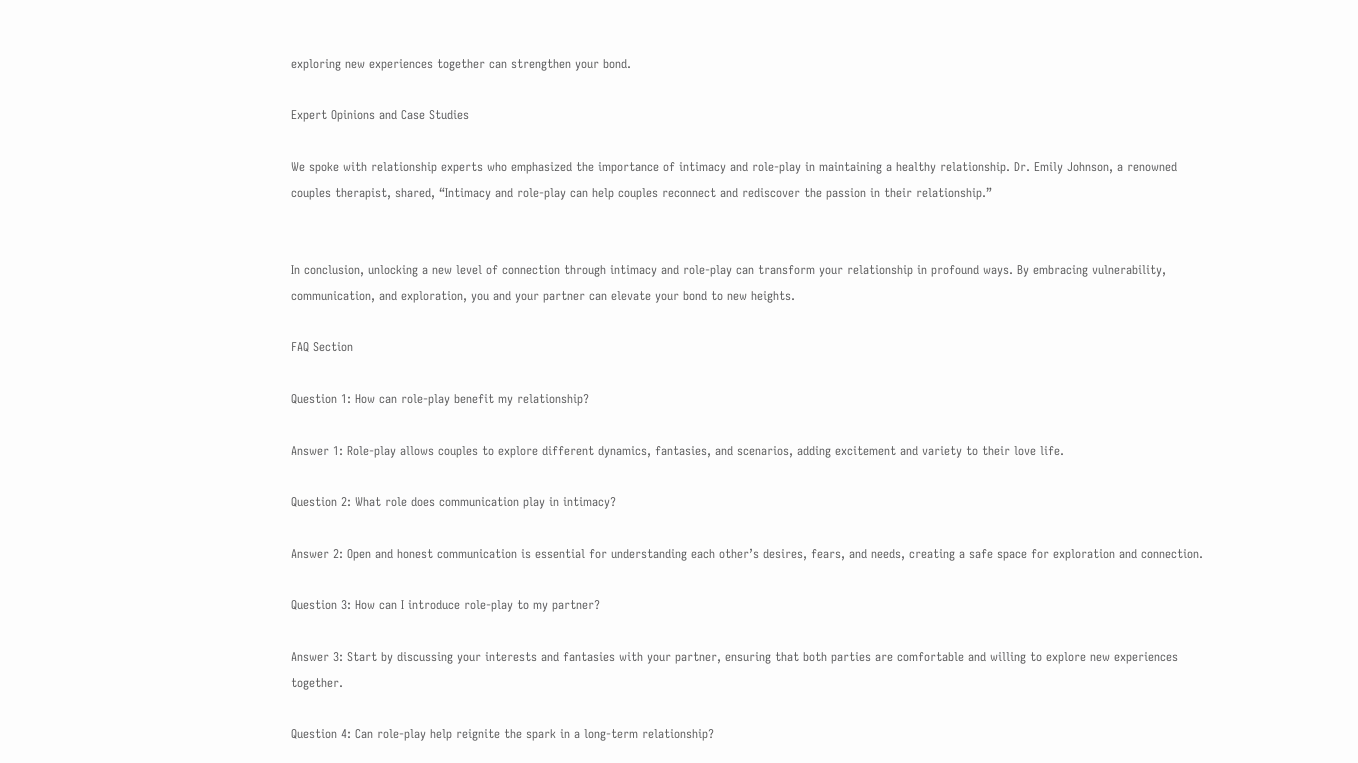exploring new experiences together can strengthen your bond.

Expert Opinions and Case Studies

We spoke with relationship experts who emphasized the importance of intimacy and role-play in maintaining a healthy relationship. Dr. Emily Johnson, a renowned couples therapist, shared, “Intimacy and role-play can help couples reconnect and rediscover the passion in their relationship.”


In conclusion, unlocking a new level of connection through intimacy and role-play can transform your relationship in profound ways. By embracing vulnerability, communication, and exploration, you and your partner can elevate your bond to new heights.

FAQ Section

Question 1: How can role-play benefit my relationship?

Answer 1: Role-play allows couples to explore different dynamics, fantasies, and scenarios, adding excitement and variety to their love life.

Question 2: What role does communication play in intimacy?

Answer 2: Open and honest communication is essential for understanding each other’s desires, fears, and needs, creating a safe space for exploration and connection.

Question 3: How can I introduce role-play to my partner?

Answer 3: Start by discussing your interests and fantasies with your partner, ensuring that both parties are comfortable and willing to explore new experiences together.

Question 4: Can role-play help reignite the spark in a long-term relationship?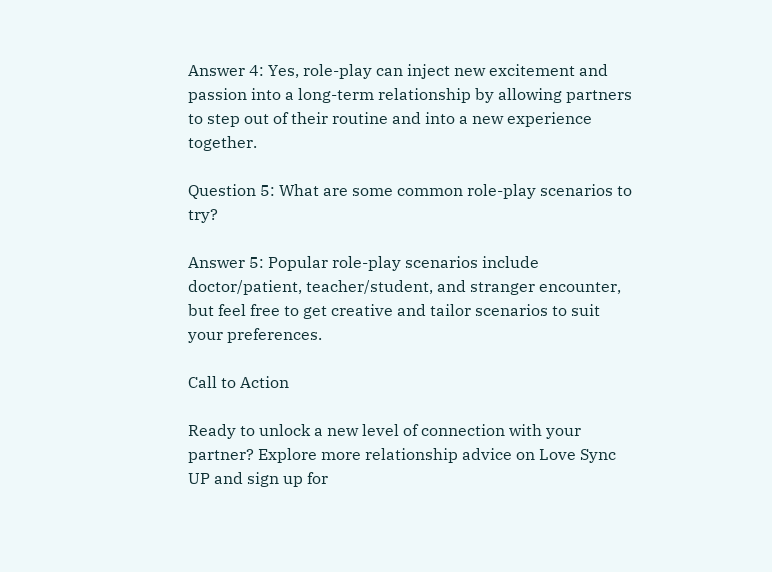Answer 4: Yes, role-play can inject new excitement and passion into a long-term relationship by allowing partners to step out of their routine and into a new experience together.

Question 5: What are some common role-play scenarios to try?

Answer 5: Popular role-play scenarios include doctor/patient, teacher/student, and stranger encounter, but feel free to get creative and tailor scenarios to suit your preferences.

Call to Action

Ready to unlock a new level of connection with your partner? Explore more relationship advice on Love Sync UP and sign up for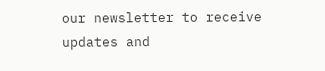our newsletter to receive updates and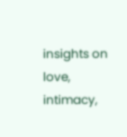insights on love, intimacy,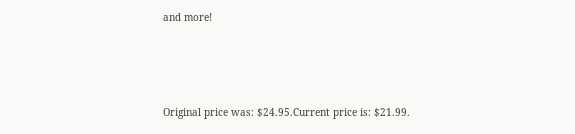and more!




Original price was: $24.95.Current price is: $21.99.